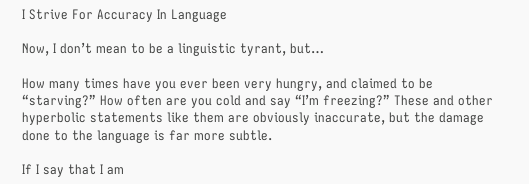I Strive For Accuracy In Language

Now, I don’t mean to be a linguistic tyrant, but…

How many times have you ever been very hungry, and claimed to be “starving?” How often are you cold and say “I’m freezing?” These and other hyperbolic statements like them are obviously inaccurate, but the damage done to the language is far more subtle.

If I say that I am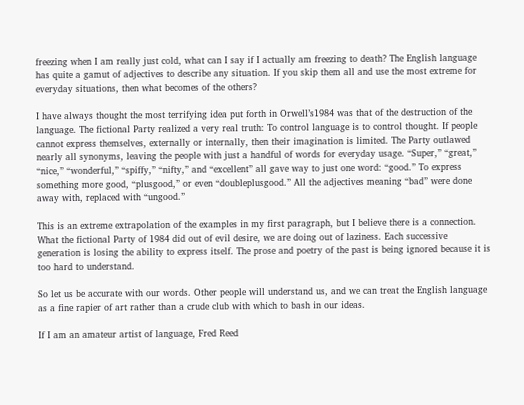freezing when I am really just cold, what can I say if I actually am freezing to death? The English language has quite a gamut of adjectives to describe any situation. If you skip them all and use the most extreme for everyday situations, then what becomes of the others?

I have always thought the most terrifying idea put forth in Orwell’s1984 was that of the destruction of the language. The fictional Party realized a very real truth: To control language is to control thought. If people cannot express themselves, externally or internally, then their imagination is limited. The Party outlawed nearly all synonyms, leaving the people with just a handful of words for everyday usage. “Super,” “great,” “nice,” “wonderful,” “spiffy,” “nifty,” and “excellent” all gave way to just one word: “good.” To express something more good, “plusgood,” or even “doubleplusgood.” All the adjectives meaning “bad” were done away with, replaced with “ungood.”

This is an extreme extrapolation of the examples in my first paragraph, but I believe there is a connection. What the fictional Party of 1984 did out of evil desire, we are doing out of laziness. Each successive generation is losing the ability to express itself. The prose and poetry of the past is being ignored because it is too hard to understand.

So let us be accurate with our words. Other people will understand us, and we can treat the English language as a fine rapier of art rather than a crude club with which to bash in our ideas.

If I am an amateur artist of language, Fred Reed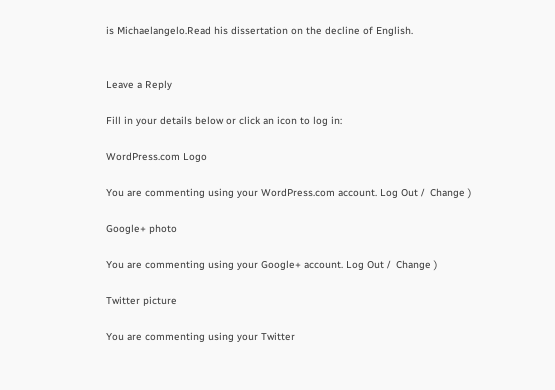is Michaelangelo.Read his dissertation on the decline of English.


Leave a Reply

Fill in your details below or click an icon to log in:

WordPress.com Logo

You are commenting using your WordPress.com account. Log Out /  Change )

Google+ photo

You are commenting using your Google+ account. Log Out /  Change )

Twitter picture

You are commenting using your Twitter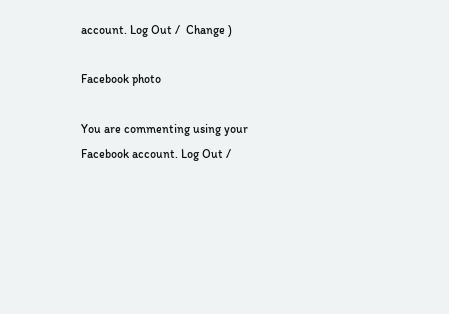account. Log Out /  Change )

Facebook photo

You are commenting using your Facebook account. Log Out /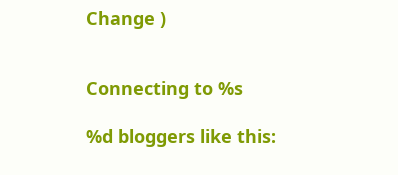Change )


Connecting to %s

%d bloggers like this: